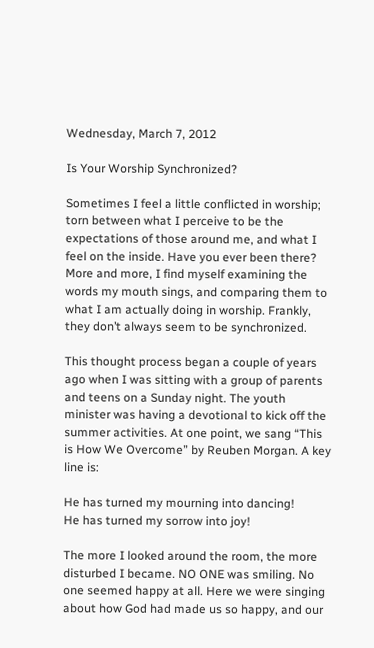Wednesday, March 7, 2012

Is Your Worship Synchronized?

Sometimes I feel a little conflicted in worship; torn between what I perceive to be the expectations of those around me, and what I feel on the inside. Have you ever been there? More and more, I find myself examining the words my mouth sings, and comparing them to what I am actually doing in worship. Frankly, they don’t always seem to be synchronized.

This thought process began a couple of years ago when I was sitting with a group of parents and teens on a Sunday night. The youth minister was having a devotional to kick off the summer activities. At one point, we sang “This is How We Overcome” by Reuben Morgan. A key line is:

He has turned my mourning into dancing!
He has turned my sorrow into joy!

The more I looked around the room, the more disturbed I became. NO ONE was smiling. No one seemed happy at all. Here we were singing about how God had made us so happy, and our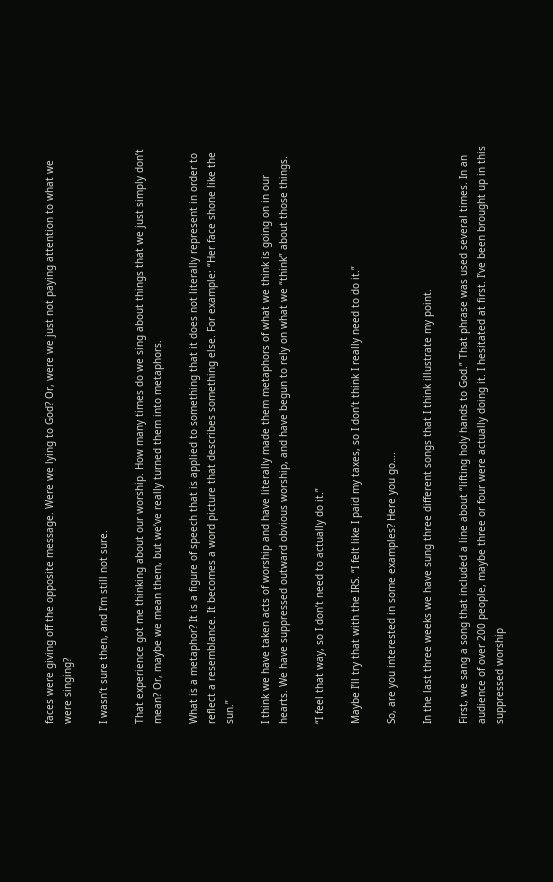faces were giving off the opposite message. Were we lying to God? Or, were we just not paying attention to what we were singing?

I wasn’t sure then, and I’m still not sure.

That experience got me thinking about our worship. How many times do we sing about things that we just simply don’t mean? Or, maybe we mean them, but we’ve really turned them into metaphors.

What is a metaphor? It is a figure of speech that is applied to something that it does not literally represent in order to reflect a resemblance. It becomes a word picture that describes something else. For example: “Her face shone like the sun.”

I think we have taken acts of worship and have literally made them metaphors of what we think is going on in our hearts. We have suppressed outward obvious worship, and have begun to rely on what we “think” about those things.

“I feel that way, so I don’t need to actually do it.”

Maybe I’ll try that with the IRS. “I felt like I paid my taxes, so I don’t think I really need to do it.”

So, are you interested in some examples? Here you go….

In the last three weeks we have sung three different songs that I think illustrate my point.

First, we sang a song that included a line about “lifting holy hands to God.” That phrase was used several times. In an audience of over 200 people, maybe three or four were actually doing it. I hesitated at first. I’ve been brought up in this suppressed worship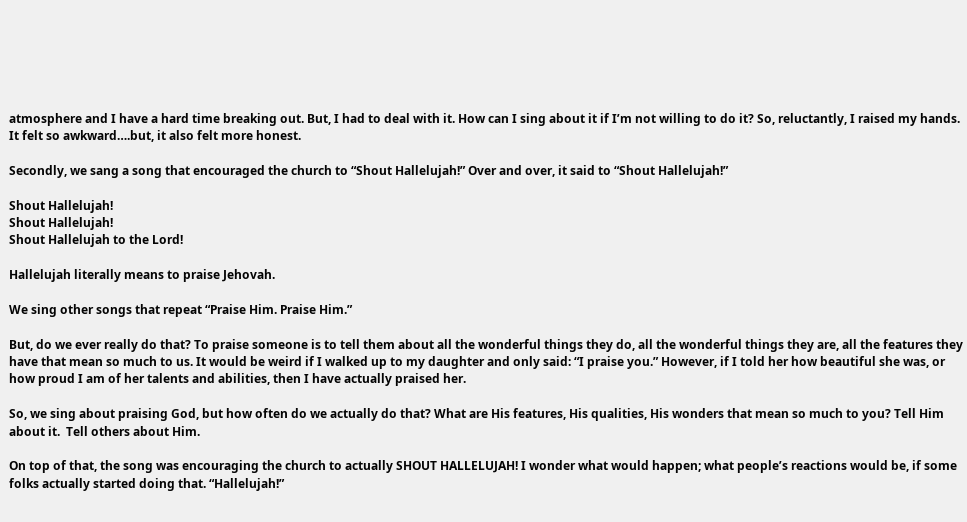atmosphere and I have a hard time breaking out. But, I had to deal with it. How can I sing about it if I’m not willing to do it? So, reluctantly, I raised my hands. It felt so awkward….but, it also felt more honest.

Secondly, we sang a song that encouraged the church to “Shout Hallelujah!” Over and over, it said to “Shout Hallelujah!”

Shout Hallelujah!
Shout Hallelujah!
Shout Hallelujah to the Lord!

Hallelujah literally means to praise Jehovah.

We sing other songs that repeat “Praise Him. Praise Him.”

But, do we ever really do that? To praise someone is to tell them about all the wonderful things they do, all the wonderful things they are, all the features they have that mean so much to us. It would be weird if I walked up to my daughter and only said: “I praise you.” However, if I told her how beautiful she was, or how proud I am of her talents and abilities, then I have actually praised her.

So, we sing about praising God, but how often do we actually do that? What are His features, His qualities, His wonders that mean so much to you? Tell Him about it.  Tell others about Him.

On top of that, the song was encouraging the church to actually SHOUT HALLELUJAH! I wonder what would happen; what people’s reactions would be, if some folks actually started doing that. “Hallelujah!”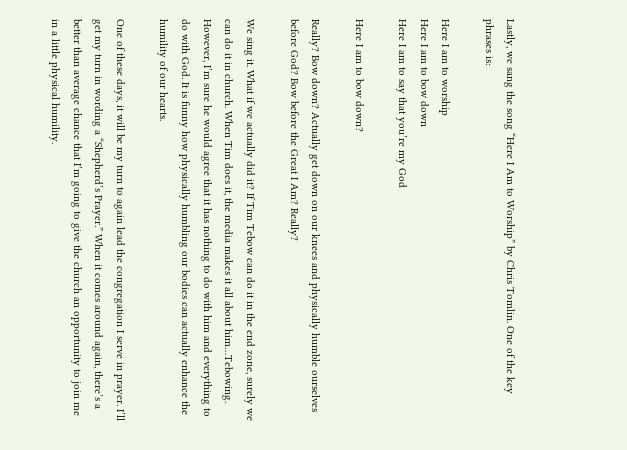Lastly, we sang the song “Here I Am to Worship” by Chris Tomlin. One of the key phrases is:

Here I am to worship
Here I am to bow down
Here I am to say that you’re my God

Here I am to bow down?

Really? Bow down? Actually get down on our knees and physically humble ourselves before God? Bow before the Great I Am? Really?

We sing it. What if we actually did it? If Tim Tebow can do it in the end zone, surely we can do it in church. When Tim does it, the media makes it all about him…Tebowing. However, I’m sure he would agree that it has nothing to do with him and everything to do with God. It is funny how physically humbling our bodies can actually enhance the humility of our hearts.

One of these days, it will be my turn to again lead the congregation I serve in prayer. I’ll get my turn in wording a “Shepherd’s Prayer.” When it comes around again, there’s a better than average chance that I’m going to give the church an opportunity to join me in a little physical humility.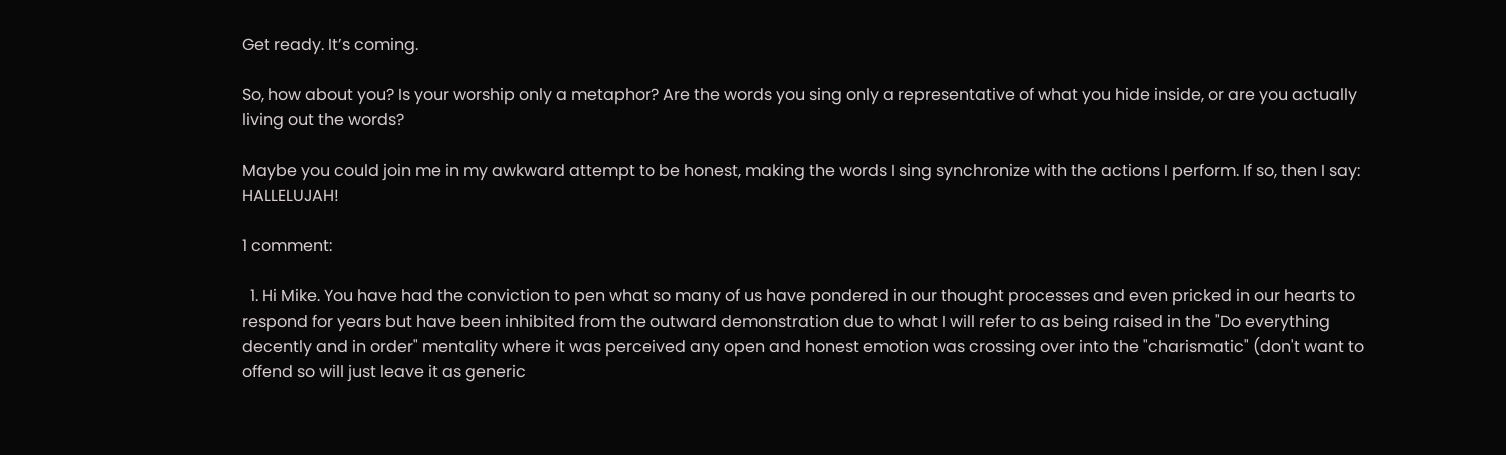Get ready. It’s coming.

So, how about you? Is your worship only a metaphor? Are the words you sing only a representative of what you hide inside, or are you actually living out the words?

Maybe you could join me in my awkward attempt to be honest, making the words I sing synchronize with the actions I perform. If so, then I say:  HALLELUJAH!

1 comment:

  1. Hi Mike. You have had the conviction to pen what so many of us have pondered in our thought processes and even pricked in our hearts to respond for years but have been inhibited from the outward demonstration due to what I will refer to as being raised in the "Do everything decently and in order" mentality where it was perceived any open and honest emotion was crossing over into the "charismatic" (don't want to offend so will just leave it as generic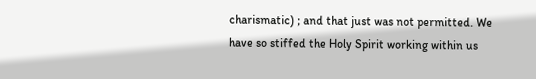charismatic) ; and that just was not permitted. We have so stiffed the Holy Spirit working within us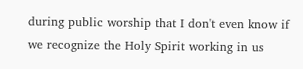during public worship that I don't even know if we recognize the Holy Spirit working in us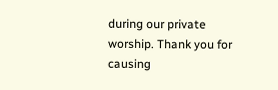during our private worship. Thank you for causing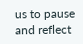us to pause and reflect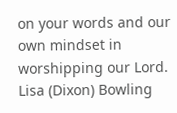on your words and our own mindset in worshipping our Lord. Lisa (Dixon) Bowling